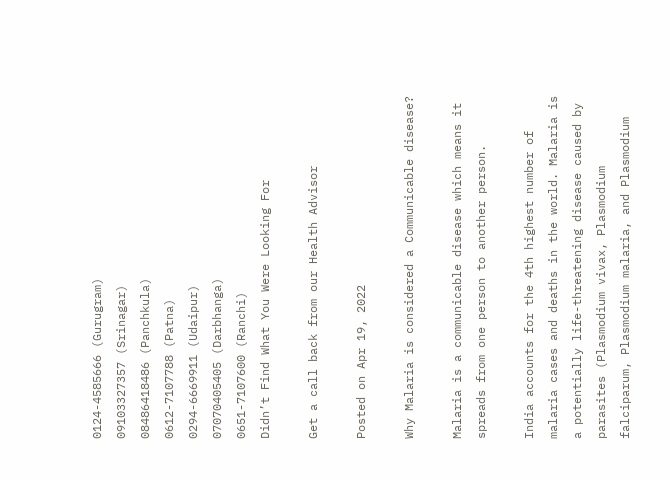0124-4585666 (Gurugram)
09103327357 (Srinagar)
08486418486 (Panchkula)
0612-7107788 (Patna)
0294-6669911 (Udaipur)
07070405405 (Darbhanga)
0651-7107600 (Ranchi)
Didn’t Find What You Were Looking For

Get a call back from our Health Advisor

Posted on Apr 19, 2022

Why Malaria is considered a Communicable disease?

Malaria is a communicable disease which means it spreads from one person to another person.

India accounts for the 4th highest number of malaria cases and deaths in the world. Malaria is a potentially life-threatening disease caused by parasites (Plasmodium vivax, Plasmodium falciparum, Plasmodium malaria, and Plasmodium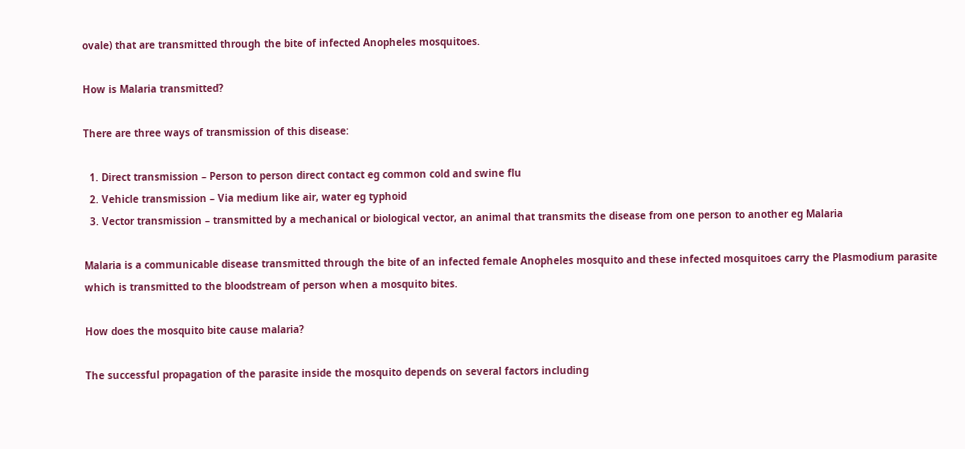ovale) that are transmitted through the bite of infected Anopheles mosquitoes.

How is Malaria transmitted?

There are three ways of transmission of this disease:

  1. Direct transmission – Person to person direct contact eg common cold and swine flu
  2. Vehicle transmission – Via medium like air, water eg typhoid
  3. Vector transmission – transmitted by a mechanical or biological vector, an animal that transmits the disease from one person to another eg Malaria

Malaria is a communicable disease transmitted through the bite of an infected female Anopheles mosquito and these infected mosquitoes carry the Plasmodium parasite which is transmitted to the bloodstream of person when a mosquito bites.

How does the mosquito bite cause malaria?

The successful propagation of the parasite inside the mosquito depends on several factors including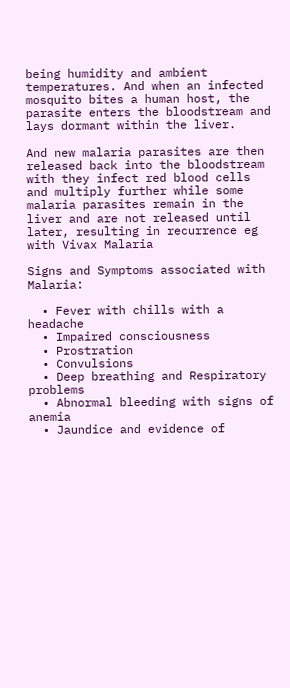being humidity and ambient temperatures. And when an infected mosquito bites a human host, the parasite enters the bloodstream and lays dormant within the liver.

And new malaria parasites are then released back into the bloodstream with they infect red blood cells and multiply further while some malaria parasites remain in the liver and are not released until later, resulting in recurrence eg with Vivax Malaria

Signs and Symptoms associated with Malaria:

  • Fever with chills with a headache
  • Impaired consciousness
  • Prostration
  • Convulsions
  • Deep breathing and Respiratory problems
  • Abnormal bleeding with signs of anemia
  • Jaundice and evidence of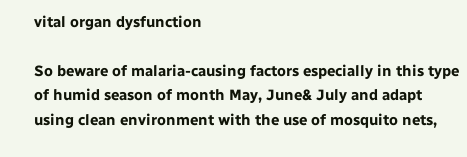vital organ dysfunction

So beware of malaria-causing factors especially in this type of humid season of month May, June& July and adapt using clean environment with the use of mosquito nets,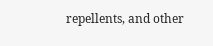repellents, and other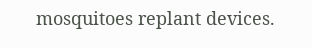mosquitoes replant devices.